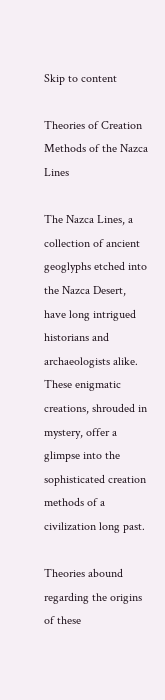Skip to content

Theories of Creation Methods of the Nazca Lines

The Nazca Lines, a collection of ancient geoglyphs etched into the Nazca Desert, have long intrigued historians and archaeologists alike. These enigmatic creations, shrouded in mystery, offer a glimpse into the sophisticated creation methods of a civilization long past.

Theories abound regarding the origins of these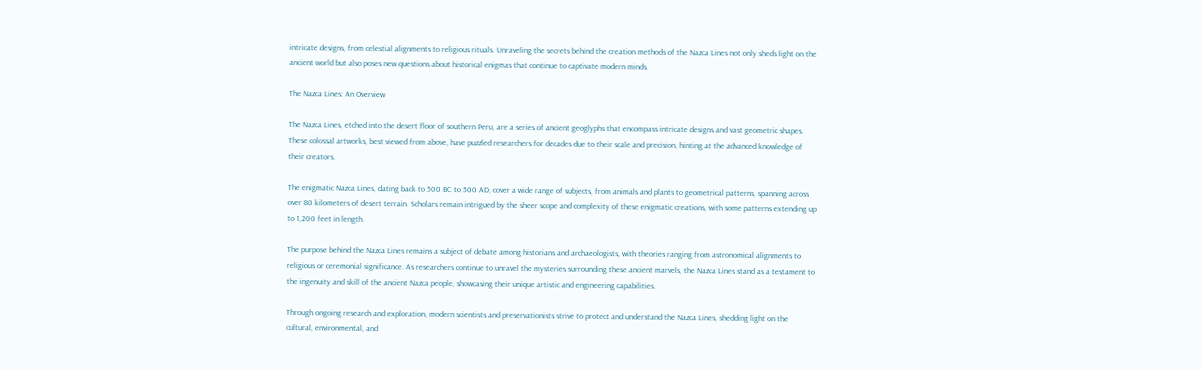intricate designs, from celestial alignments to religious rituals. Unraveling the secrets behind the creation methods of the Nazca Lines not only sheds light on the ancient world but also poses new questions about historical enigmas that continue to captivate modern minds.

The Nazca Lines: An Overview

The Nazca Lines, etched into the desert floor of southern Peru, are a series of ancient geoglyphs that encompass intricate designs and vast geometric shapes. These colossal artworks, best viewed from above, have puzzled researchers for decades due to their scale and precision, hinting at the advanced knowledge of their creators.

The enigmatic Nazca Lines, dating back to 500 BC to 500 AD, cover a wide range of subjects, from animals and plants to geometrical patterns, spanning across over 80 kilometers of desert terrain. Scholars remain intrigued by the sheer scope and complexity of these enigmatic creations, with some patterns extending up to 1,200 feet in length.

The purpose behind the Nazca Lines remains a subject of debate among historians and archaeologists, with theories ranging from astronomical alignments to religious or ceremonial significance. As researchers continue to unravel the mysteries surrounding these ancient marvels, the Nazca Lines stand as a testament to the ingenuity and skill of the ancient Nazca people, showcasing their unique artistic and engineering capabilities.

Through ongoing research and exploration, modern scientists and preservationists strive to protect and understand the Nazca Lines, shedding light on the cultural, environmental, and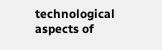technological aspects of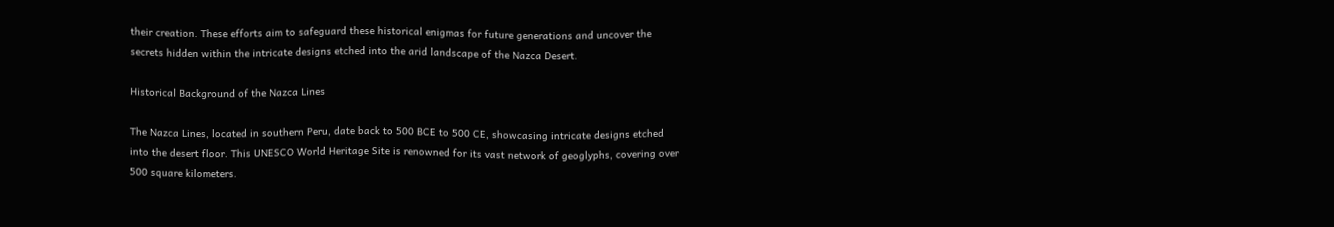their creation. These efforts aim to safeguard these historical enigmas for future generations and uncover the secrets hidden within the intricate designs etched into the arid landscape of the Nazca Desert.

Historical Background of the Nazca Lines

The Nazca Lines, located in southern Peru, date back to 500 BCE to 500 CE, showcasing intricate designs etched into the desert floor. This UNESCO World Heritage Site is renowned for its vast network of geoglyphs, covering over 500 square kilometers.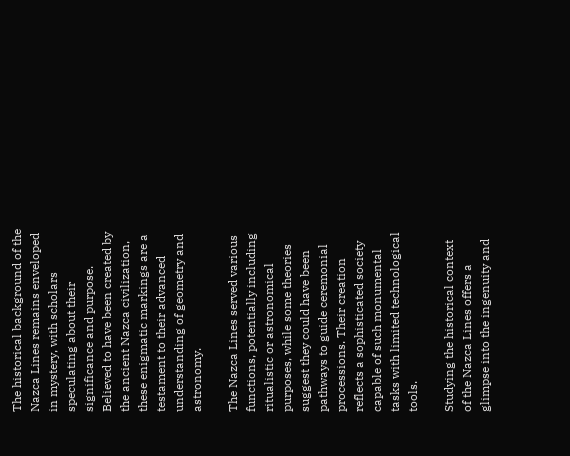The historical background of the Nazca Lines remains enveloped in mystery, with scholars speculating about their significance and purpose. Believed to have been created by the ancient Nazca civilization, these enigmatic markings are a testament to their advanced understanding of geometry and astronomy.

The Nazca Lines served various functions, potentially including ritualistic or astronomical purposes, while some theories suggest they could have been pathways to guide ceremonial processions. Their creation reflects a sophisticated society capable of such monumental tasks with limited technological tools.

Studying the historical context of the Nazca Lines offers a glimpse into the ingenuity and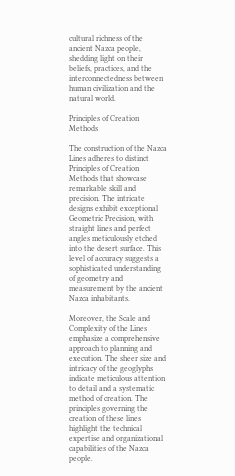cultural richness of the ancient Nazca people, shedding light on their beliefs, practices, and the interconnectedness between human civilization and the natural world.

Principles of Creation Methods

The construction of the Nazca Lines adheres to distinct Principles of Creation Methods that showcase remarkable skill and precision. The intricate designs exhibit exceptional Geometric Precision, with straight lines and perfect angles meticulously etched into the desert surface. This level of accuracy suggests a sophisticated understanding of geometry and measurement by the ancient Nazca inhabitants.

Moreover, the Scale and Complexity of the Lines emphasize a comprehensive approach to planning and execution. The sheer size and intricacy of the geoglyphs indicate meticulous attention to detail and a systematic method of creation. The principles governing the creation of these lines highlight the technical expertise and organizational capabilities of the Nazca people.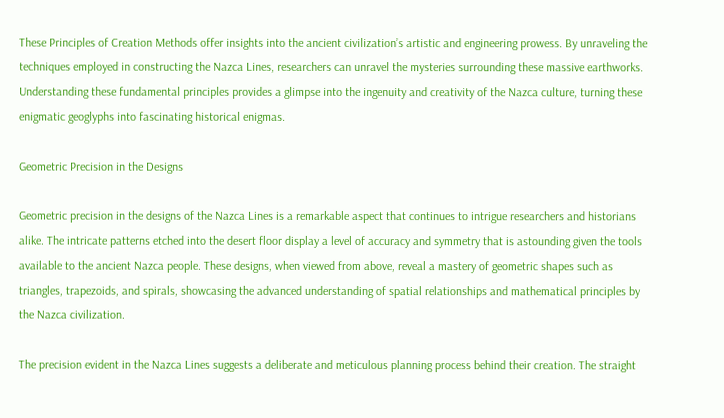These Principles of Creation Methods offer insights into the ancient civilization’s artistic and engineering prowess. By unraveling the techniques employed in constructing the Nazca Lines, researchers can unravel the mysteries surrounding these massive earthworks. Understanding these fundamental principles provides a glimpse into the ingenuity and creativity of the Nazca culture, turning these enigmatic geoglyphs into fascinating historical enigmas.

Geometric Precision in the Designs

Geometric precision in the designs of the Nazca Lines is a remarkable aspect that continues to intrigue researchers and historians alike. The intricate patterns etched into the desert floor display a level of accuracy and symmetry that is astounding given the tools available to the ancient Nazca people. These designs, when viewed from above, reveal a mastery of geometric shapes such as triangles, trapezoids, and spirals, showcasing the advanced understanding of spatial relationships and mathematical principles by the Nazca civilization.

The precision evident in the Nazca Lines suggests a deliberate and meticulous planning process behind their creation. The straight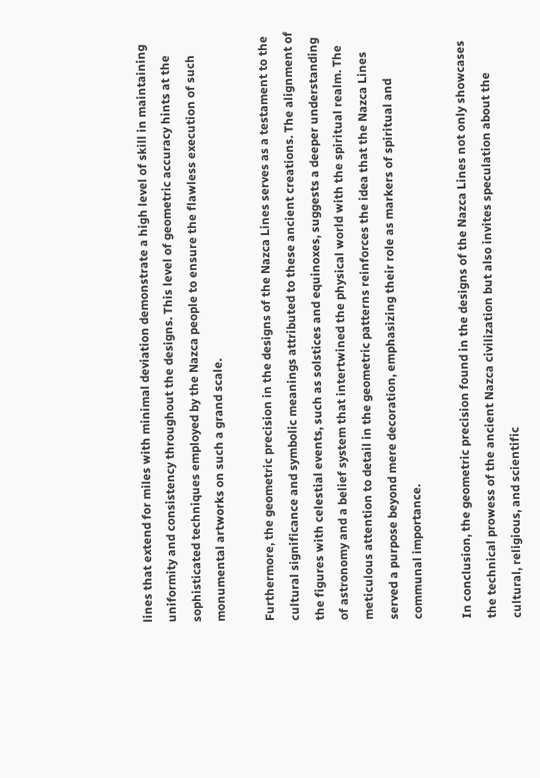lines that extend for miles with minimal deviation demonstrate a high level of skill in maintaining uniformity and consistency throughout the designs. This level of geometric accuracy hints at the sophisticated techniques employed by the Nazca people to ensure the flawless execution of such monumental artworks on such a grand scale.

Furthermore, the geometric precision in the designs of the Nazca Lines serves as a testament to the cultural significance and symbolic meanings attributed to these ancient creations. The alignment of the figures with celestial events, such as solstices and equinoxes, suggests a deeper understanding of astronomy and a belief system that intertwined the physical world with the spiritual realm. The meticulous attention to detail in the geometric patterns reinforces the idea that the Nazca Lines served a purpose beyond mere decoration, emphasizing their role as markers of spiritual and communal importance.

In conclusion, the geometric precision found in the designs of the Nazca Lines not only showcases the technical prowess of the ancient Nazca civilization but also invites speculation about the cultural, religious, and scientific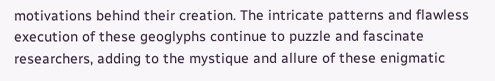motivations behind their creation. The intricate patterns and flawless execution of these geoglyphs continue to puzzle and fascinate researchers, adding to the mystique and allure of these enigmatic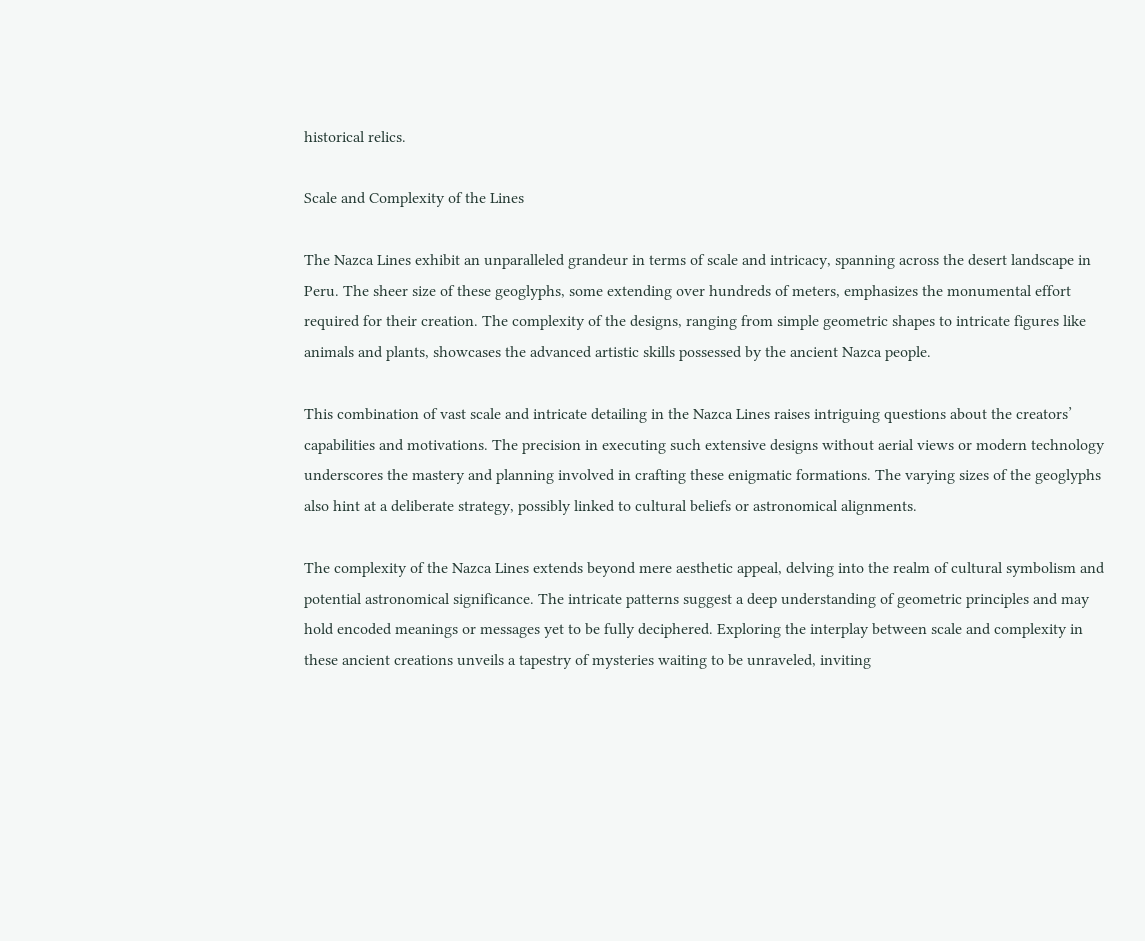historical relics.

Scale and Complexity of the Lines

The Nazca Lines exhibit an unparalleled grandeur in terms of scale and intricacy, spanning across the desert landscape in Peru. The sheer size of these geoglyphs, some extending over hundreds of meters, emphasizes the monumental effort required for their creation. The complexity of the designs, ranging from simple geometric shapes to intricate figures like animals and plants, showcases the advanced artistic skills possessed by the ancient Nazca people.

This combination of vast scale and intricate detailing in the Nazca Lines raises intriguing questions about the creators’ capabilities and motivations. The precision in executing such extensive designs without aerial views or modern technology underscores the mastery and planning involved in crafting these enigmatic formations. The varying sizes of the geoglyphs also hint at a deliberate strategy, possibly linked to cultural beliefs or astronomical alignments.

The complexity of the Nazca Lines extends beyond mere aesthetic appeal, delving into the realm of cultural symbolism and potential astronomical significance. The intricate patterns suggest a deep understanding of geometric principles and may hold encoded meanings or messages yet to be fully deciphered. Exploring the interplay between scale and complexity in these ancient creations unveils a tapestry of mysteries waiting to be unraveled, inviting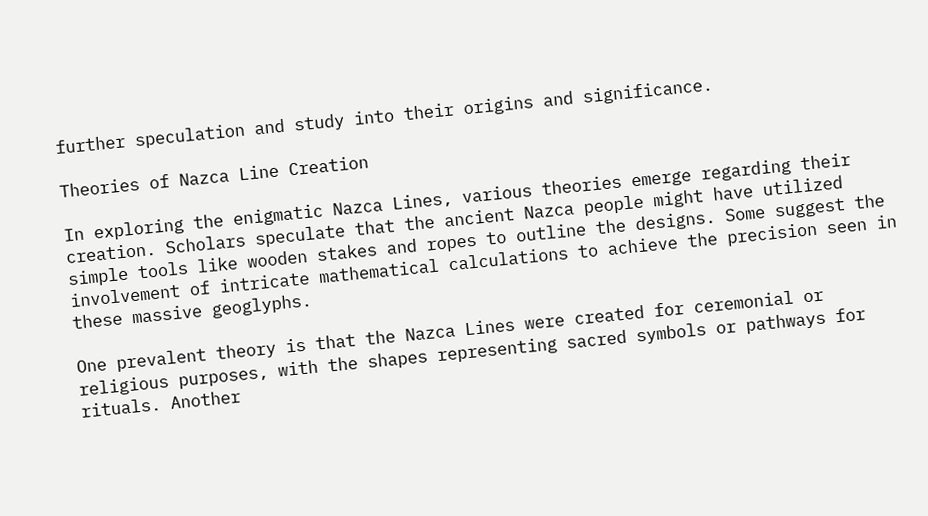further speculation and study into their origins and significance.

Theories of Nazca Line Creation

In exploring the enigmatic Nazca Lines, various theories emerge regarding their creation. Scholars speculate that the ancient Nazca people might have utilized simple tools like wooden stakes and ropes to outline the designs. Some suggest the involvement of intricate mathematical calculations to achieve the precision seen in these massive geoglyphs.

One prevalent theory is that the Nazca Lines were created for ceremonial or religious purposes, with the shapes representing sacred symbols or pathways for rituals. Another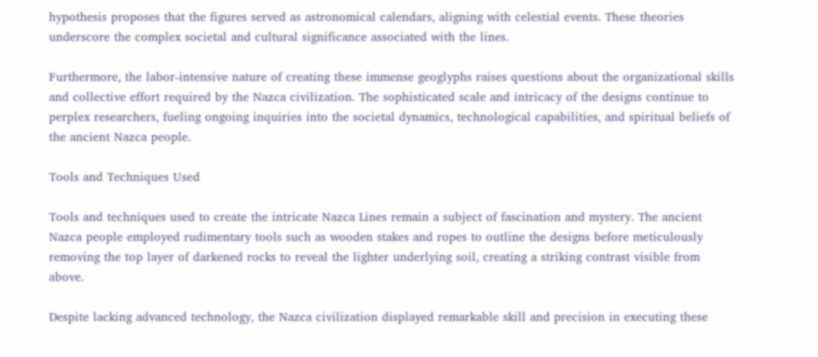hypothesis proposes that the figures served as astronomical calendars, aligning with celestial events. These theories underscore the complex societal and cultural significance associated with the lines.

Furthermore, the labor-intensive nature of creating these immense geoglyphs raises questions about the organizational skills and collective effort required by the Nazca civilization. The sophisticated scale and intricacy of the designs continue to perplex researchers, fueling ongoing inquiries into the societal dynamics, technological capabilities, and spiritual beliefs of the ancient Nazca people.

Tools and Techniques Used

Tools and techniques used to create the intricate Nazca Lines remain a subject of fascination and mystery. The ancient Nazca people employed rudimentary tools such as wooden stakes and ropes to outline the designs before meticulously removing the top layer of darkened rocks to reveal the lighter underlying soil, creating a striking contrast visible from above.

Despite lacking advanced technology, the Nazca civilization displayed remarkable skill and precision in executing these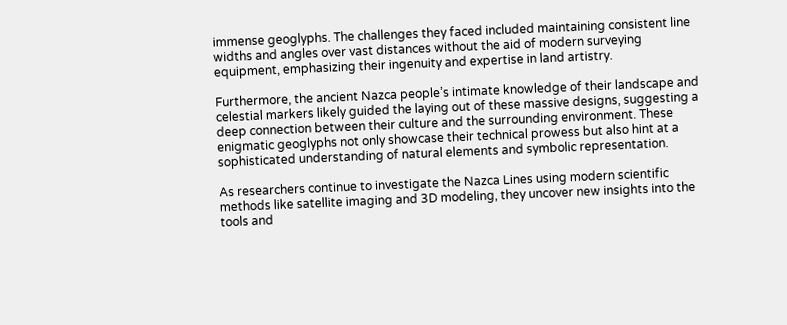immense geoglyphs. The challenges they faced included maintaining consistent line widths and angles over vast distances without the aid of modern surveying equipment, emphasizing their ingenuity and expertise in land artistry.

Furthermore, the ancient Nazca people’s intimate knowledge of their landscape and celestial markers likely guided the laying out of these massive designs, suggesting a deep connection between their culture and the surrounding environment. These enigmatic geoglyphs not only showcase their technical prowess but also hint at a sophisticated understanding of natural elements and symbolic representation.

As researchers continue to investigate the Nazca Lines using modern scientific methods like satellite imaging and 3D modeling, they uncover new insights into the tools and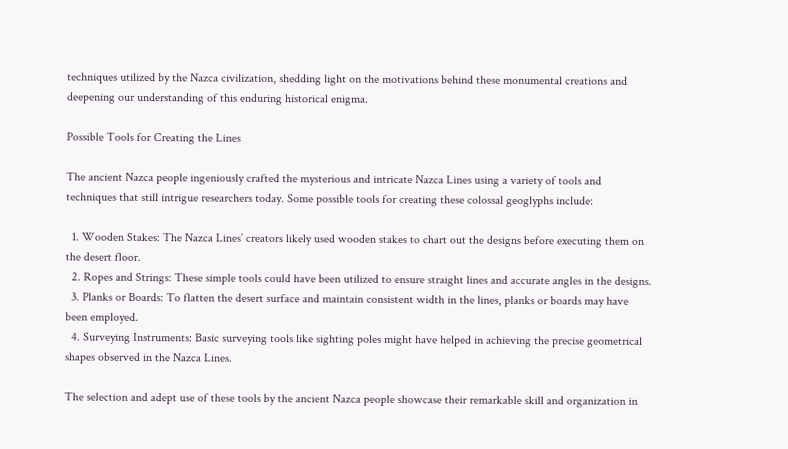techniques utilized by the Nazca civilization, shedding light on the motivations behind these monumental creations and deepening our understanding of this enduring historical enigma.

Possible Tools for Creating the Lines

The ancient Nazca people ingeniously crafted the mysterious and intricate Nazca Lines using a variety of tools and techniques that still intrigue researchers today. Some possible tools for creating these colossal geoglyphs include:

  1. Wooden Stakes: The Nazca Lines’ creators likely used wooden stakes to chart out the designs before executing them on the desert floor.
  2. Ropes and Strings: These simple tools could have been utilized to ensure straight lines and accurate angles in the designs.
  3. Planks or Boards: To flatten the desert surface and maintain consistent width in the lines, planks or boards may have been employed.
  4. Surveying Instruments: Basic surveying tools like sighting poles might have helped in achieving the precise geometrical shapes observed in the Nazca Lines.

The selection and adept use of these tools by the ancient Nazca people showcase their remarkable skill and organization in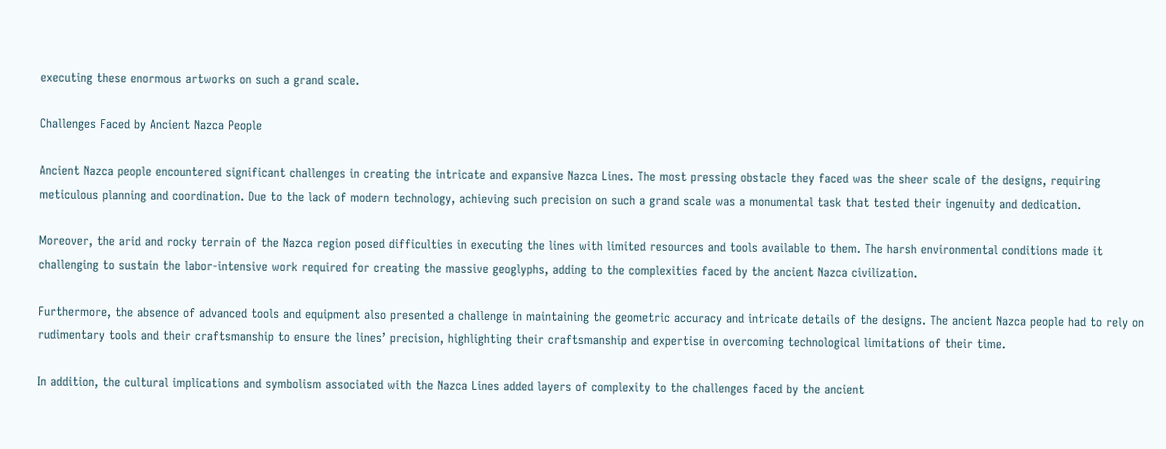executing these enormous artworks on such a grand scale.

Challenges Faced by Ancient Nazca People

Ancient Nazca people encountered significant challenges in creating the intricate and expansive Nazca Lines. The most pressing obstacle they faced was the sheer scale of the designs, requiring meticulous planning and coordination. Due to the lack of modern technology, achieving such precision on such a grand scale was a monumental task that tested their ingenuity and dedication.

Moreover, the arid and rocky terrain of the Nazca region posed difficulties in executing the lines with limited resources and tools available to them. The harsh environmental conditions made it challenging to sustain the labor-intensive work required for creating the massive geoglyphs, adding to the complexities faced by the ancient Nazca civilization.

Furthermore, the absence of advanced tools and equipment also presented a challenge in maintaining the geometric accuracy and intricate details of the designs. The ancient Nazca people had to rely on rudimentary tools and their craftsmanship to ensure the lines’ precision, highlighting their craftsmanship and expertise in overcoming technological limitations of their time.

In addition, the cultural implications and symbolism associated with the Nazca Lines added layers of complexity to the challenges faced by the ancient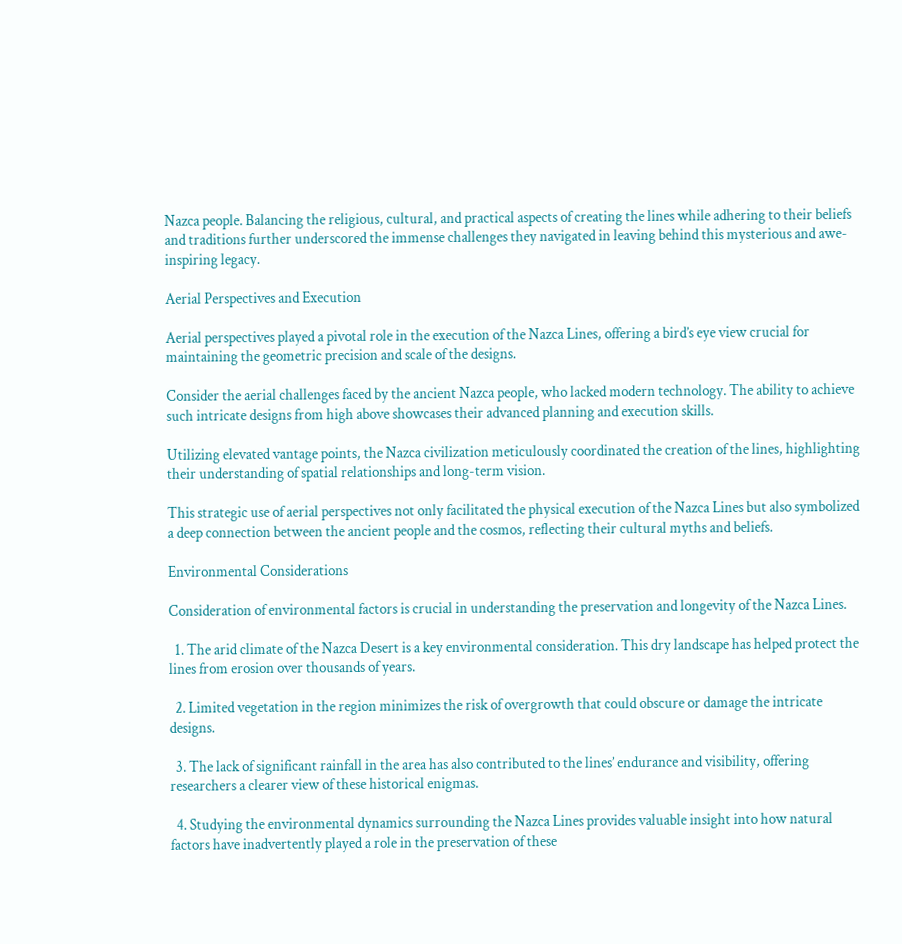Nazca people. Balancing the religious, cultural, and practical aspects of creating the lines while adhering to their beliefs and traditions further underscored the immense challenges they navigated in leaving behind this mysterious and awe-inspiring legacy.

Aerial Perspectives and Execution

Aerial perspectives played a pivotal role in the execution of the Nazca Lines, offering a bird’s eye view crucial for maintaining the geometric precision and scale of the designs.

Consider the aerial challenges faced by the ancient Nazca people, who lacked modern technology. The ability to achieve such intricate designs from high above showcases their advanced planning and execution skills.

Utilizing elevated vantage points, the Nazca civilization meticulously coordinated the creation of the lines, highlighting their understanding of spatial relationships and long-term vision.

This strategic use of aerial perspectives not only facilitated the physical execution of the Nazca Lines but also symbolized a deep connection between the ancient people and the cosmos, reflecting their cultural myths and beliefs.

Environmental Considerations

Consideration of environmental factors is crucial in understanding the preservation and longevity of the Nazca Lines.

  1. The arid climate of the Nazca Desert is a key environmental consideration. This dry landscape has helped protect the lines from erosion over thousands of years.

  2. Limited vegetation in the region minimizes the risk of overgrowth that could obscure or damage the intricate designs.

  3. The lack of significant rainfall in the area has also contributed to the lines’ endurance and visibility, offering researchers a clearer view of these historical enigmas.

  4. Studying the environmental dynamics surrounding the Nazca Lines provides valuable insight into how natural factors have inadvertently played a role in the preservation of these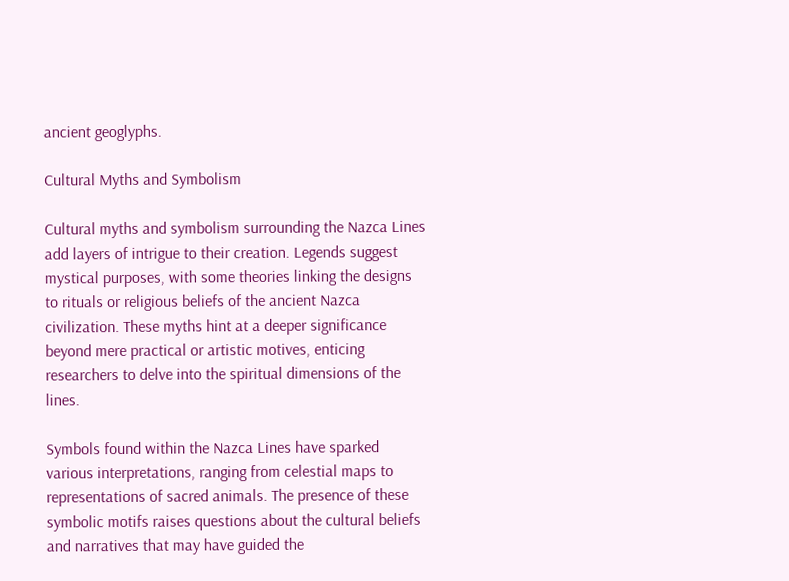ancient geoglyphs.

Cultural Myths and Symbolism

Cultural myths and symbolism surrounding the Nazca Lines add layers of intrigue to their creation. Legends suggest mystical purposes, with some theories linking the designs to rituals or religious beliefs of the ancient Nazca civilization. These myths hint at a deeper significance beyond mere practical or artistic motives, enticing researchers to delve into the spiritual dimensions of the lines.

Symbols found within the Nazca Lines have sparked various interpretations, ranging from celestial maps to representations of sacred animals. The presence of these symbolic motifs raises questions about the cultural beliefs and narratives that may have guided the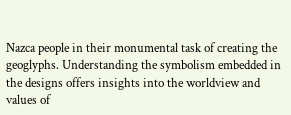Nazca people in their monumental task of creating the geoglyphs. Understanding the symbolism embedded in the designs offers insights into the worldview and values of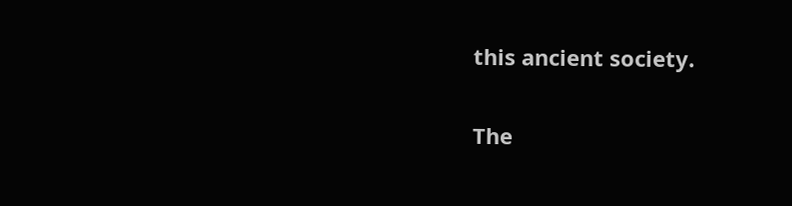this ancient society.

The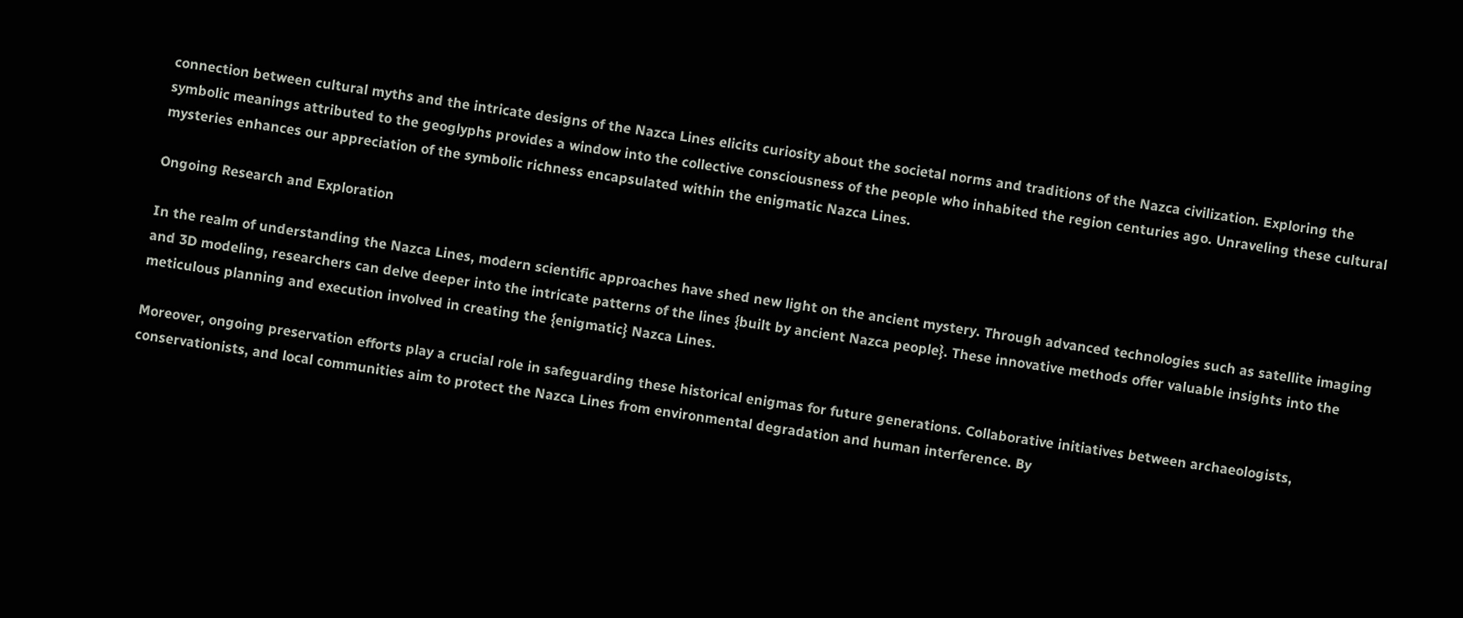connection between cultural myths and the intricate designs of the Nazca Lines elicits curiosity about the societal norms and traditions of the Nazca civilization. Exploring the symbolic meanings attributed to the geoglyphs provides a window into the collective consciousness of the people who inhabited the region centuries ago. Unraveling these cultural mysteries enhances our appreciation of the symbolic richness encapsulated within the enigmatic Nazca Lines.

Ongoing Research and Exploration

In the realm of understanding the Nazca Lines, modern scientific approaches have shed new light on the ancient mystery. Through advanced technologies such as satellite imaging and 3D modeling, researchers can delve deeper into the intricate patterns of the lines {built by ancient Nazca people}. These innovative methods offer valuable insights into the meticulous planning and execution involved in creating the {enigmatic} Nazca Lines.

Moreover, ongoing preservation efforts play a crucial role in safeguarding these historical enigmas for future generations. Collaborative initiatives between archaeologists, conservationists, and local communities aim to protect the Nazca Lines from environmental degradation and human interference. By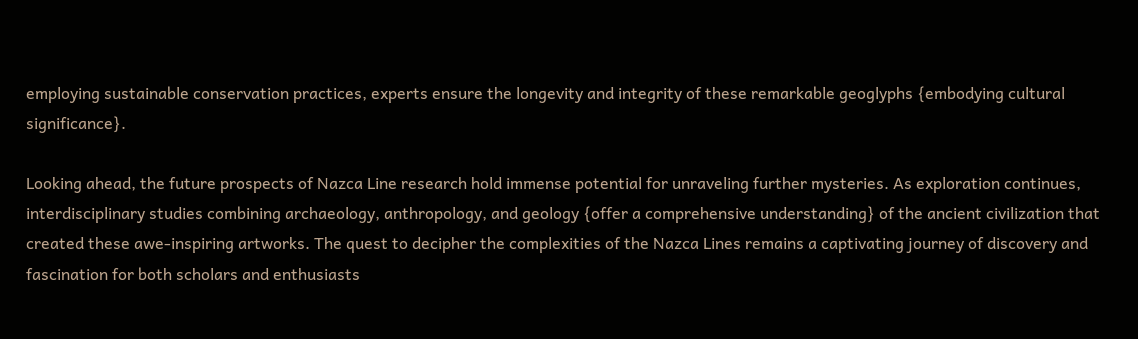employing sustainable conservation practices, experts ensure the longevity and integrity of these remarkable geoglyphs {embodying cultural significance}.

Looking ahead, the future prospects of Nazca Line research hold immense potential for unraveling further mysteries. As exploration continues, interdisciplinary studies combining archaeology, anthropology, and geology {offer a comprehensive understanding} of the ancient civilization that created these awe-inspiring artworks. The quest to decipher the complexities of the Nazca Lines remains a captivating journey of discovery and fascination for both scholars and enthusiasts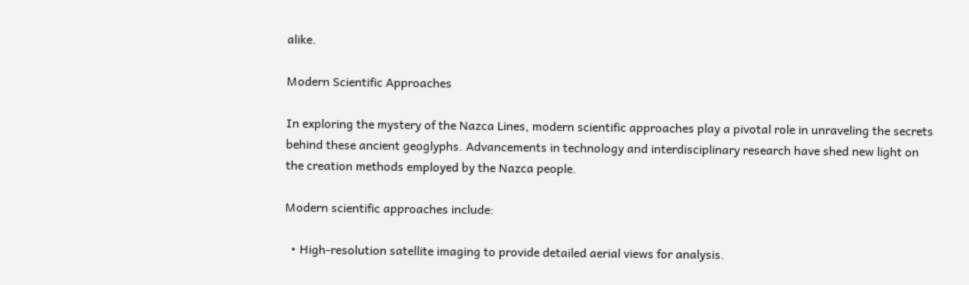alike.

Modern Scientific Approaches

In exploring the mystery of the Nazca Lines, modern scientific approaches play a pivotal role in unraveling the secrets behind these ancient geoglyphs. Advancements in technology and interdisciplinary research have shed new light on the creation methods employed by the Nazca people.

Modern scientific approaches include:

  • High-resolution satellite imaging to provide detailed aerial views for analysis.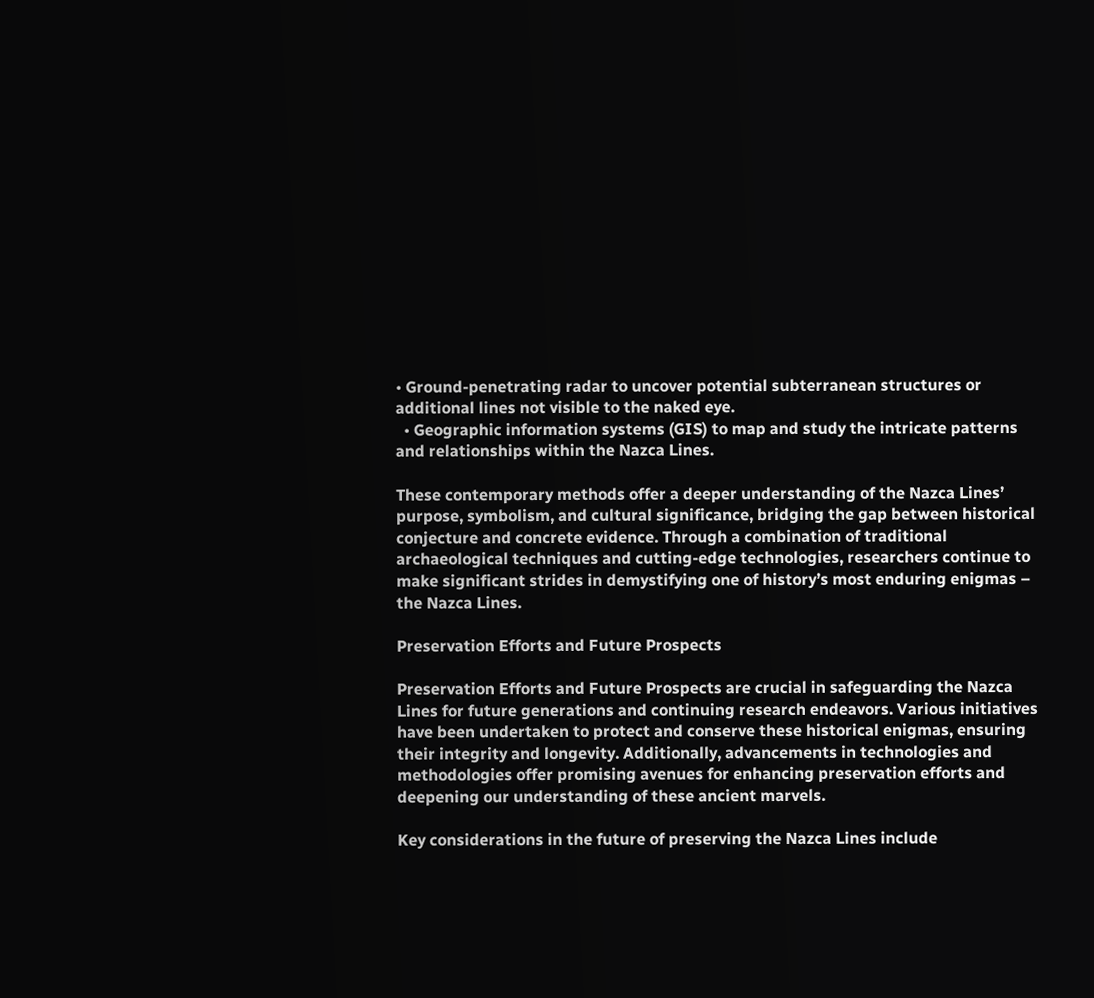• Ground-penetrating radar to uncover potential subterranean structures or additional lines not visible to the naked eye.
  • Geographic information systems (GIS) to map and study the intricate patterns and relationships within the Nazca Lines.

These contemporary methods offer a deeper understanding of the Nazca Lines’ purpose, symbolism, and cultural significance, bridging the gap between historical conjecture and concrete evidence. Through a combination of traditional archaeological techniques and cutting-edge technologies, researchers continue to make significant strides in demystifying one of history’s most enduring enigmas – the Nazca Lines.

Preservation Efforts and Future Prospects

Preservation Efforts and Future Prospects are crucial in safeguarding the Nazca Lines for future generations and continuing research endeavors. Various initiatives have been undertaken to protect and conserve these historical enigmas, ensuring their integrity and longevity. Additionally, advancements in technologies and methodologies offer promising avenues for enhancing preservation efforts and deepening our understanding of these ancient marvels.

Key considerations in the future of preserving the Nazca Lines include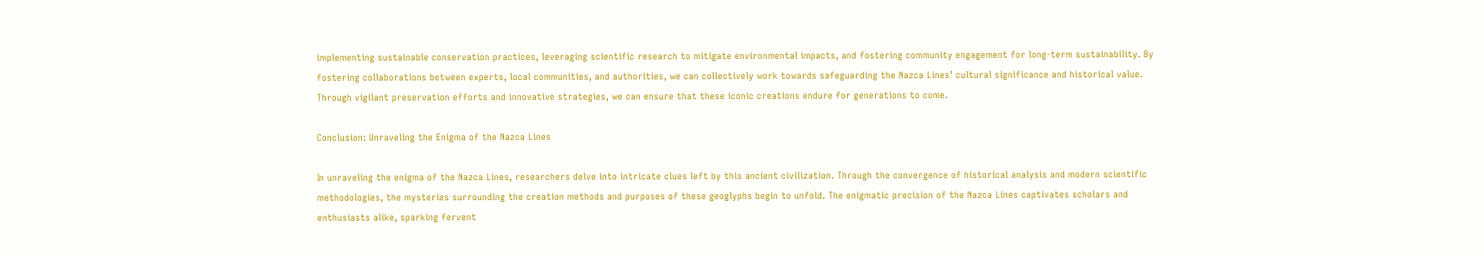implementing sustainable conservation practices, leveraging scientific research to mitigate environmental impacts, and fostering community engagement for long-term sustainability. By fostering collaborations between experts, local communities, and authorities, we can collectively work towards safeguarding the Nazca Lines’ cultural significance and historical value. Through vigilant preservation efforts and innovative strategies, we can ensure that these iconic creations endure for generations to come.

Conclusion: Unraveling the Enigma of the Nazca Lines

In unraveling the enigma of the Nazca Lines, researchers delve into intricate clues left by this ancient civilization. Through the convergence of historical analysis and modern scientific methodologies, the mysteries surrounding the creation methods and purposes of these geoglyphs begin to unfold. The enigmatic precision of the Nazca Lines captivates scholars and enthusiasts alike, sparking fervent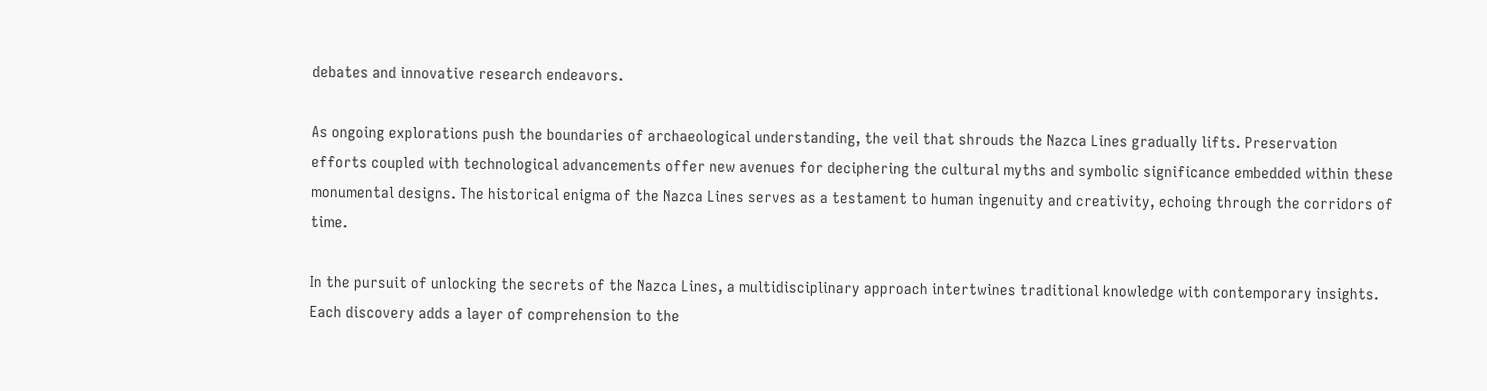debates and innovative research endeavors.

As ongoing explorations push the boundaries of archaeological understanding, the veil that shrouds the Nazca Lines gradually lifts. Preservation efforts coupled with technological advancements offer new avenues for deciphering the cultural myths and symbolic significance embedded within these monumental designs. The historical enigma of the Nazca Lines serves as a testament to human ingenuity and creativity, echoing through the corridors of time.

In the pursuit of unlocking the secrets of the Nazca Lines, a multidisciplinary approach intertwines traditional knowledge with contemporary insights. Each discovery adds a layer of comprehension to the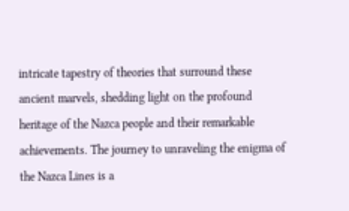intricate tapestry of theories that surround these ancient marvels, shedding light on the profound heritage of the Nazca people and their remarkable achievements. The journey to unraveling the enigma of the Nazca Lines is a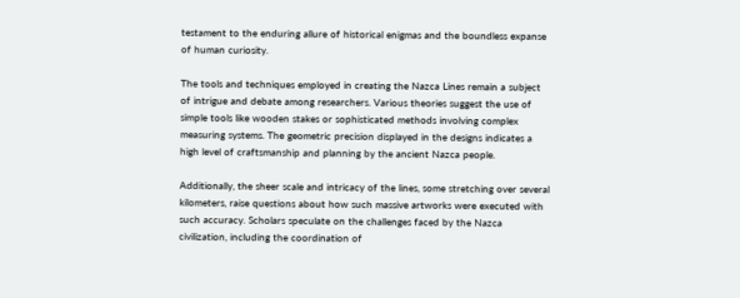testament to the enduring allure of historical enigmas and the boundless expanse of human curiosity.

The tools and techniques employed in creating the Nazca Lines remain a subject of intrigue and debate among researchers. Various theories suggest the use of simple tools like wooden stakes or sophisticated methods involving complex measuring systems. The geometric precision displayed in the designs indicates a high level of craftsmanship and planning by the ancient Nazca people.

Additionally, the sheer scale and intricacy of the lines, some stretching over several kilometers, raise questions about how such massive artworks were executed with such accuracy. Scholars speculate on the challenges faced by the Nazca civilization, including the coordination of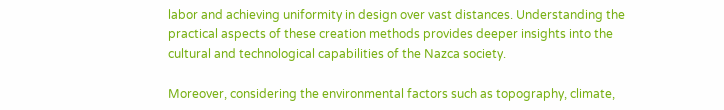labor and achieving uniformity in design over vast distances. Understanding the practical aspects of these creation methods provides deeper insights into the cultural and technological capabilities of the Nazca society.

Moreover, considering the environmental factors such as topography, climate,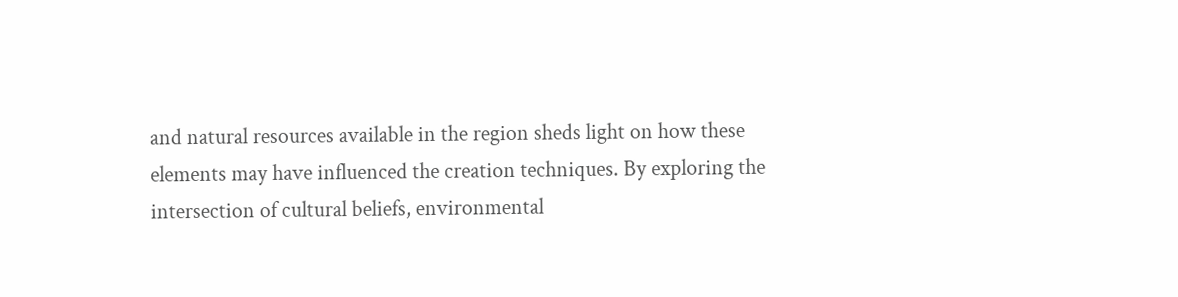and natural resources available in the region sheds light on how these elements may have influenced the creation techniques. By exploring the intersection of cultural beliefs, environmental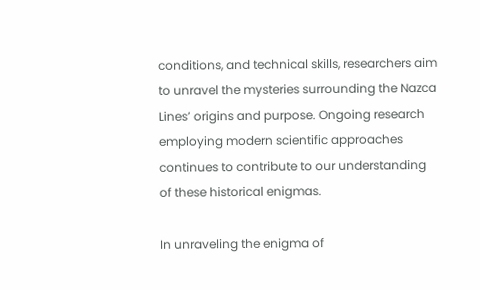conditions, and technical skills, researchers aim to unravel the mysteries surrounding the Nazca Lines’ origins and purpose. Ongoing research employing modern scientific approaches continues to contribute to our understanding of these historical enigmas.

In unraveling the enigma of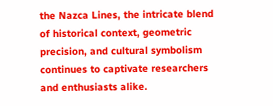the Nazca Lines, the intricate blend of historical context, geometric precision, and cultural symbolism continues to captivate researchers and enthusiasts alike.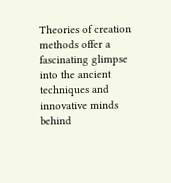Theories of creation methods offer a fascinating glimpse into the ancient techniques and innovative minds behind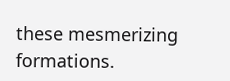these mesmerizing formations.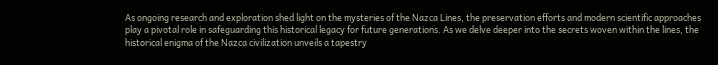As ongoing research and exploration shed light on the mysteries of the Nazca Lines, the preservation efforts and modern scientific approaches play a pivotal role in safeguarding this historical legacy for future generations. As we delve deeper into the secrets woven within the lines, the historical enigma of the Nazca civilization unveils a tapestry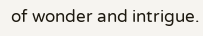of wonder and intrigue.